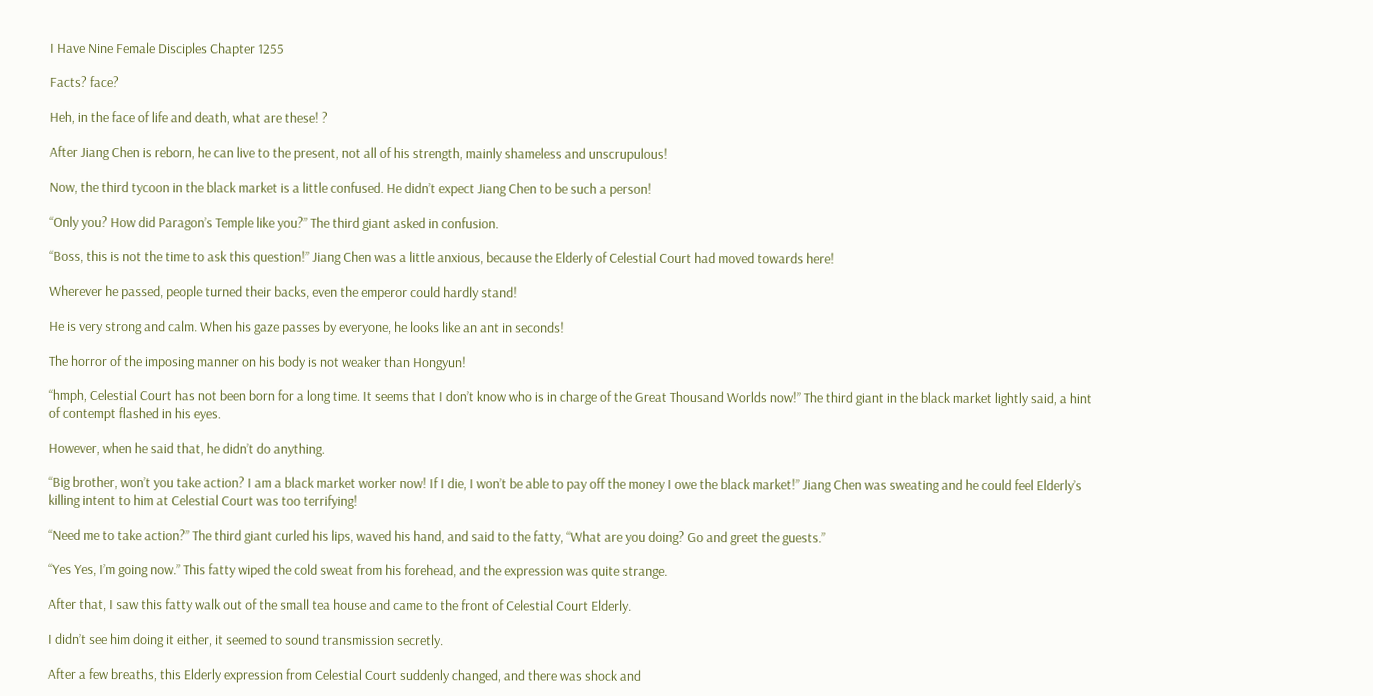I Have Nine Female Disciples Chapter 1255

Facts? face?

Heh, in the face of life and death, what are these! ?

After Jiang Chen is reborn, he can live to the present, not all of his strength, mainly shameless and unscrupulous!

Now, the third tycoon in the black market is a little confused. He didn’t expect Jiang Chen to be such a person!

“Only you? How did Paragon’s Temple like you?” The third giant asked in confusion.

“Boss, this is not the time to ask this question!” Jiang Chen was a little anxious, because the Elderly of Celestial Court had moved towards here!

Wherever he passed, people turned their backs, even the emperor could hardly stand!

He is very strong and calm. When his gaze passes by everyone, he looks like an ant in seconds!

The horror of the imposing manner on his body is not weaker than Hongyun!

“hmph, Celestial Court has not been born for a long time. It seems that I don’t know who is in charge of the Great Thousand Worlds now!” The third giant in the black market lightly said, a hint of contempt flashed in his eyes.

However, when he said that, he didn’t do anything.

“Big brother, won’t you take action? I am a black market worker now! If I die, I won’t be able to pay off the money I owe the black market!” Jiang Chen was sweating and he could feel Elderly’s killing intent to him at Celestial Court was too terrifying!

“Need me to take action?” The third giant curled his lips, waved his hand, and said to the fatty, “What are you doing? Go and greet the guests.”

“Yes Yes, I’m going now.” This fatty wiped the cold sweat from his forehead, and the expression was quite strange.

After that, I saw this fatty walk out of the small tea house and came to the front of Celestial Court Elderly.

I didn’t see him doing it either, it seemed to sound transmission secretly.

After a few breaths, this Elderly expression from Celestial Court suddenly changed, and there was shock and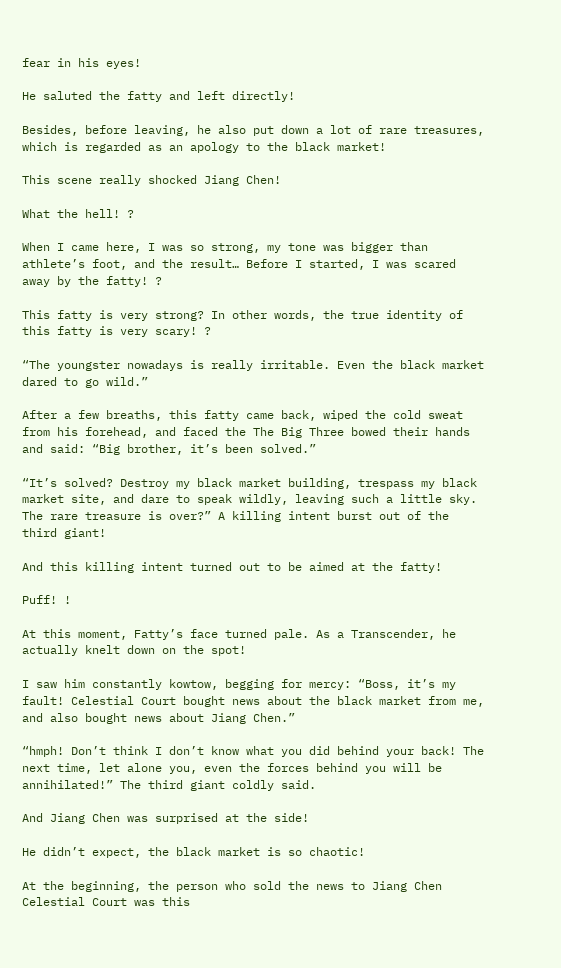fear in his eyes!

He saluted the fatty and left directly!

Besides, before leaving, he also put down a lot of rare treasures, which is regarded as an apology to the black market!

This scene really shocked Jiang Chen!

What the hell! ?

When I came here, I was so strong, my tone was bigger than athlete’s foot, and the result… Before I started, I was scared away by the fatty! ?

This fatty is very strong? In other words, the true identity of this fatty is very scary! ?

“The youngster nowadays is really irritable. Even the black market dared to go wild.”

After a few breaths, this fatty came back, wiped the cold sweat from his forehead, and faced the The Big Three bowed their hands and said: “Big brother, it’s been solved.”

“It’s solved? Destroy my black market building, trespass my black market site, and dare to speak wildly, leaving such a little sky. The rare treasure is over?” A killing intent burst out of the third giant!

And this killing intent turned out to be aimed at the fatty!

Puff! !

At this moment, Fatty’s face turned pale. As a Transcender, he actually knelt down on the spot!

I saw him constantly kowtow, begging for mercy: “Boss, it’s my fault! Celestial Court bought news about the black market from me, and also bought news about Jiang Chen.”

“hmph! Don’t think I don’t know what you did behind your back! The next time, let alone you, even the forces behind you will be annihilated!” The third giant coldly said.

And Jiang Chen was surprised at the side!

He didn’t expect, the black market is so chaotic!

At the beginning, the person who sold the news to Jiang Chen Celestial Court was this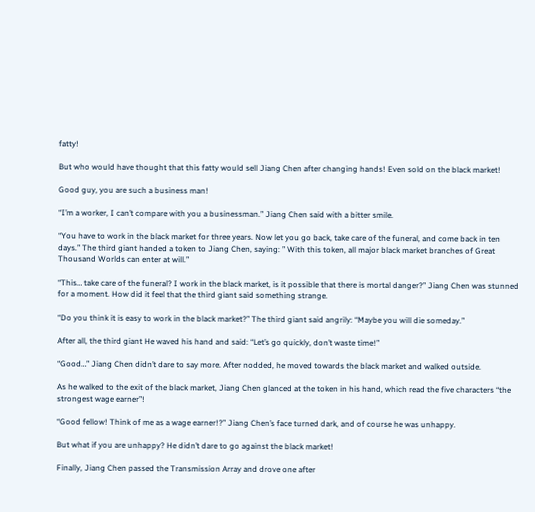fatty!

But who would have thought that this fatty would sell Jiang Chen after changing hands! Even sold on the black market!

Good guy, you are such a business man!

“I’m a worker, I can’t compare with you a businessman.” Jiang Chen said with a bitter smile.

“You have to work in the black market for three years. Now let you go back, take care of the funeral, and come back in ten days.” The third giant handed a token to Jiang Chen, saying: ” With this token, all major black market branches of Great Thousand Worlds can enter at will.”

“This… take care of the funeral? I work in the black market, is it possible that there is mortal danger?” Jiang Chen was stunned for a moment. How did it feel that the third giant said something strange.

“Do you think it is easy to work in the black market?” The third giant said angrily: “Maybe you will die someday.”

After all, the third giant He waved his hand and said: “Let’s go quickly, don’t waste time!”

“Good…” Jiang Chen didn’t dare to say more. After nodded, he moved towards the black market and walked outside.

As he walked to the exit of the black market, Jiang Chen glanced at the token in his hand, which read the five characters “the strongest wage earner”!

“Good fellow! Think of me as a wage earner!?” Jiang Chen’s face turned dark, and of course he was unhappy.

But what if you are unhappy? He didn’t dare to go against the black market!

Finally, Jiang Chen passed the Transmission Array and drove one after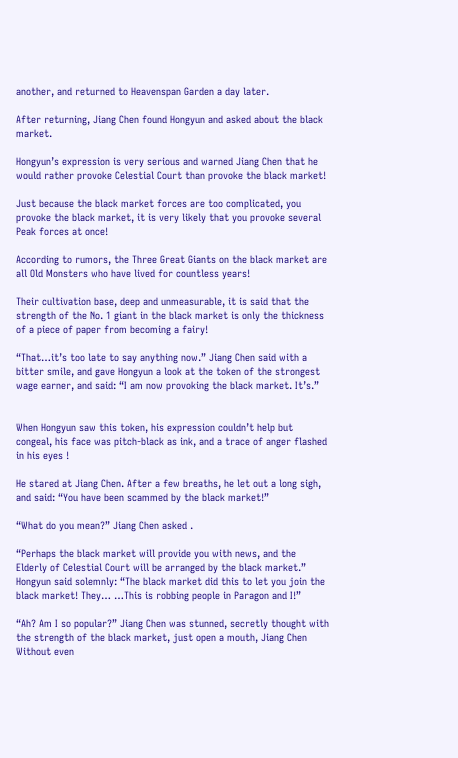another, and returned to Heavenspan Garden a day later.

After returning, Jiang Chen found Hongyun and asked about the black market.

Hongyun’s expression is very serious and warned Jiang Chen that he would rather provoke Celestial Court than provoke the black market!

Just because the black market forces are too complicated, you provoke the black market, it is very likely that you provoke several Peak forces at once!

According to rumors, the Three Great Giants on the black market are all Old Monsters who have lived for countless years!

Their cultivation base, deep and unmeasurable, it is said that the strength of the No. 1 giant in the black market is only the thickness of a piece of paper from becoming a fairy!

“That…it’s too late to say anything now.” Jiang Chen said with a bitter smile, and gave Hongyun a look at the token of the strongest wage earner, and said: “I am now provoking the black market. It’s.”


When Hongyun saw this token, his expression couldn’t help but congeal, his face was pitch-black as ink, and a trace of anger flashed in his eyes !

He stared at Jiang Chen. After a few breaths, he let out a long sigh, and said: “You have been scammed by the black market!”

“What do you mean?” Jiang Chen asked .

“Perhaps the black market will provide you with news, and the Elderly of Celestial Court will be arranged by the black market.” Hongyun said solemnly: “The black market did this to let you join the black market! They… …This is robbing people in Paragon and I!”

“Ah? Am I so popular?” Jiang Chen was stunned, secretly thought with the strength of the black market, just open a mouth, Jiang Chen Without even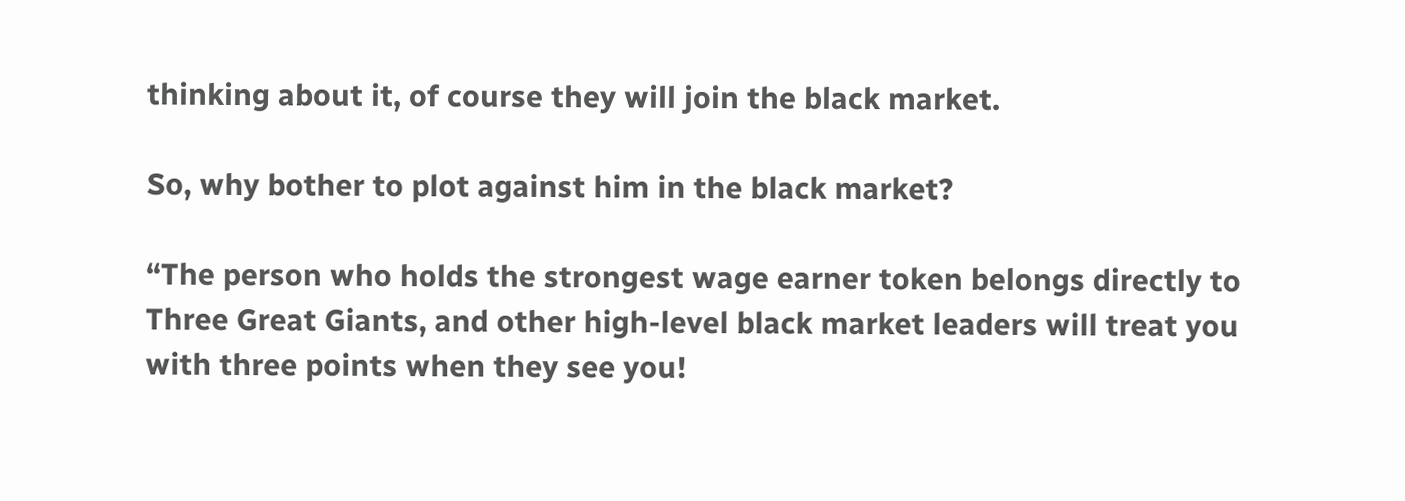thinking about it, of course they will join the black market.

So, why bother to plot against him in the black market?

“The person who holds the strongest wage earner token belongs directly to Three Great Giants, and other high-level black market leaders will treat you with three points when they see you!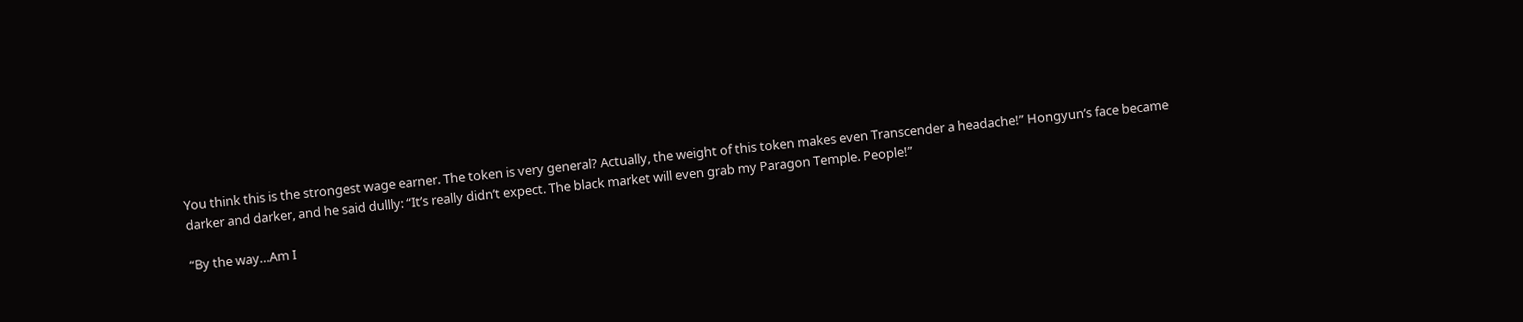You think this is the strongest wage earner. The token is very general? Actually, the weight of this token makes even Transcender a headache!” Hongyun’s face became darker and darker, and he said dullly: “It’s really didn’t expect. The black market will even grab my Paragon Temple. People!”

“By the way…Am I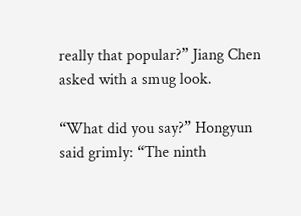really that popular?” Jiang Chen asked with a smug look.

“What did you say?” Hongyun said grimly: “The ninth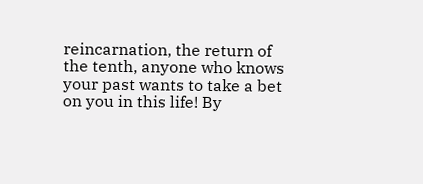reincarnation, the return of the tenth, anyone who knows your past wants to take a bet on you in this life! By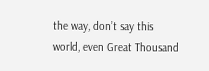the way, don’t say this world, even Great Thousand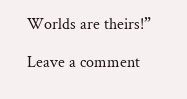Worlds are theirs!”

Leave a comment